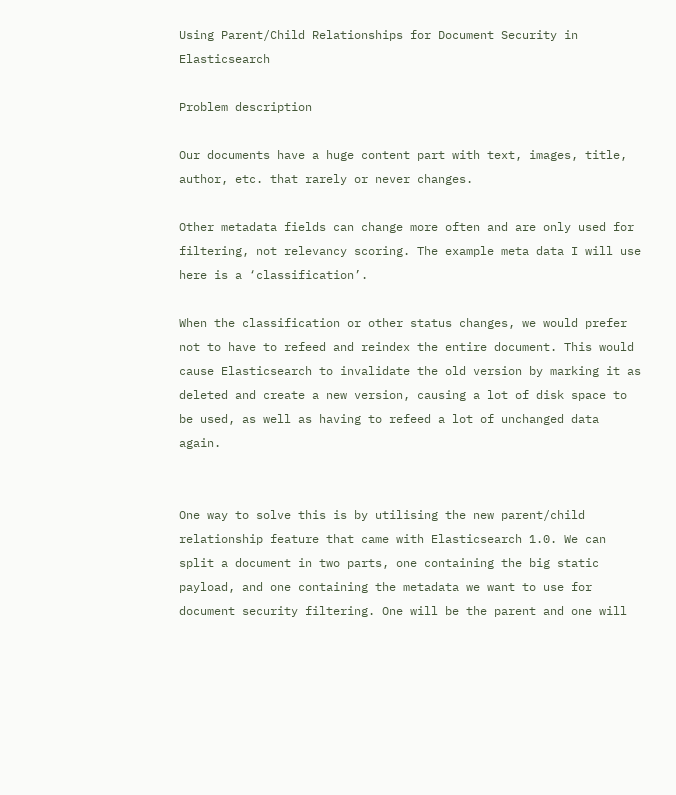Using Parent/Child Relationships for Document Security in Elasticsearch

Problem description

Our documents have a huge content part with text, images, title, author, etc. that rarely or never changes.

Other metadata fields can change more often and are only used for filtering, not relevancy scoring. The example meta data I will use here is a ‘classification’.

When the classification or other status changes, we would prefer not to have to refeed and reindex the entire document. This would cause Elasticsearch to invalidate the old version by marking it as deleted and create a new version, causing a lot of disk space to be used, as well as having to refeed a lot of unchanged data again.


One way to solve this is by utilising the new parent/child relationship feature that came with Elasticsearch 1.0. We can split a document in two parts, one containing the big static payload, and one containing the metadata we want to use for document security filtering. One will be the parent and one will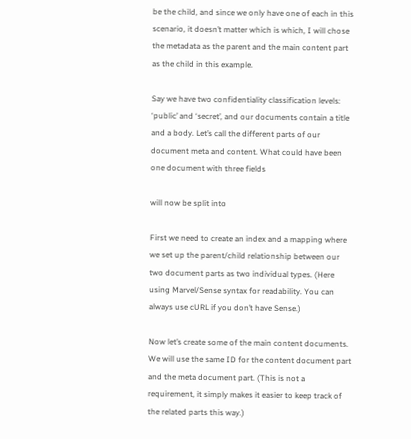be the child, and since we only have one of each in this scenario, it doesn’t matter which is which, I will chose the metadata as the parent and the main content part as the child in this example.

Say we have two confidentiality classification levels: ‘public’ and ‘secret’, and our documents contain a title and a body. Let’s call the different parts of our document meta and content. What could have been one document with three fields

will now be split into

First we need to create an index and a mapping where we set up the parent/child relationship between our two document parts as two individual types. (Here using Marvel/Sense syntax for readability. You can always use cURL if you don’t have Sense.)

Now let’s create some of the main content documents. We will use the same ID for the content document part and the meta document part. (This is not a requirement, it simply makes it easier to keep track of the related parts this way.)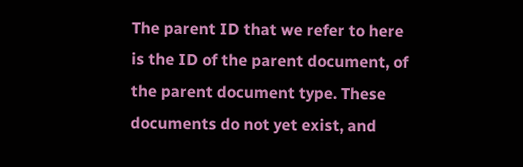The parent ID that we refer to here is the ID of the parent document, of the parent document type. These documents do not yet exist, and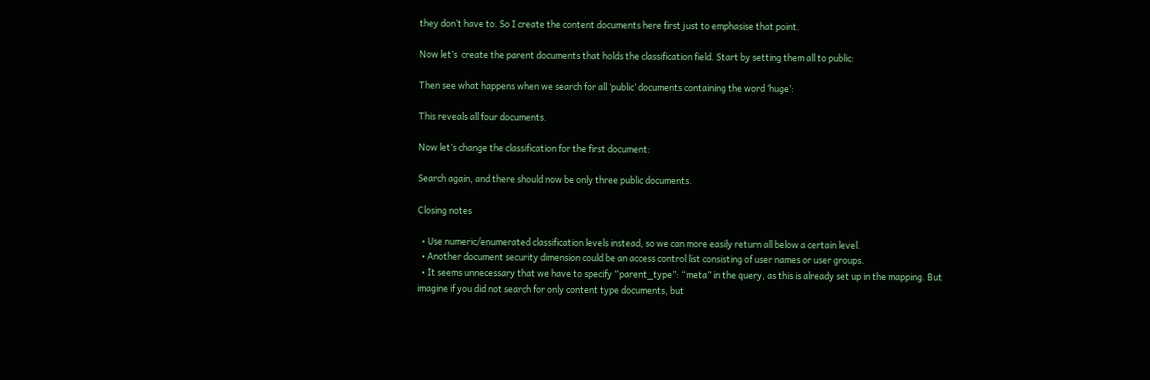they don’t have to. So I create the content documents here first just to emphasise that point.

Now let’s  create the parent documents that holds the classification field. Start by setting them all to public:

Then see what happens when we search for all ‘public’ documents containing the word ‘huge’:

This reveals all four documents.

Now let’s change the classification for the first document:

Search again, and there should now be only three public documents.

Closing notes

  • Use numeric/enumerated classification levels instead, so we can more easily return all below a certain level.
  • Another document security dimension could be an access control list consisting of user names or user groups.
  • It seems unnecessary that we have to specify “parent_type”: “meta” in the query, as this is already set up in the mapping. But imagine if you did not search for only content type documents, but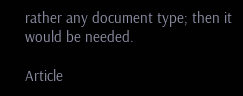rather any document type; then it would be needed.

Article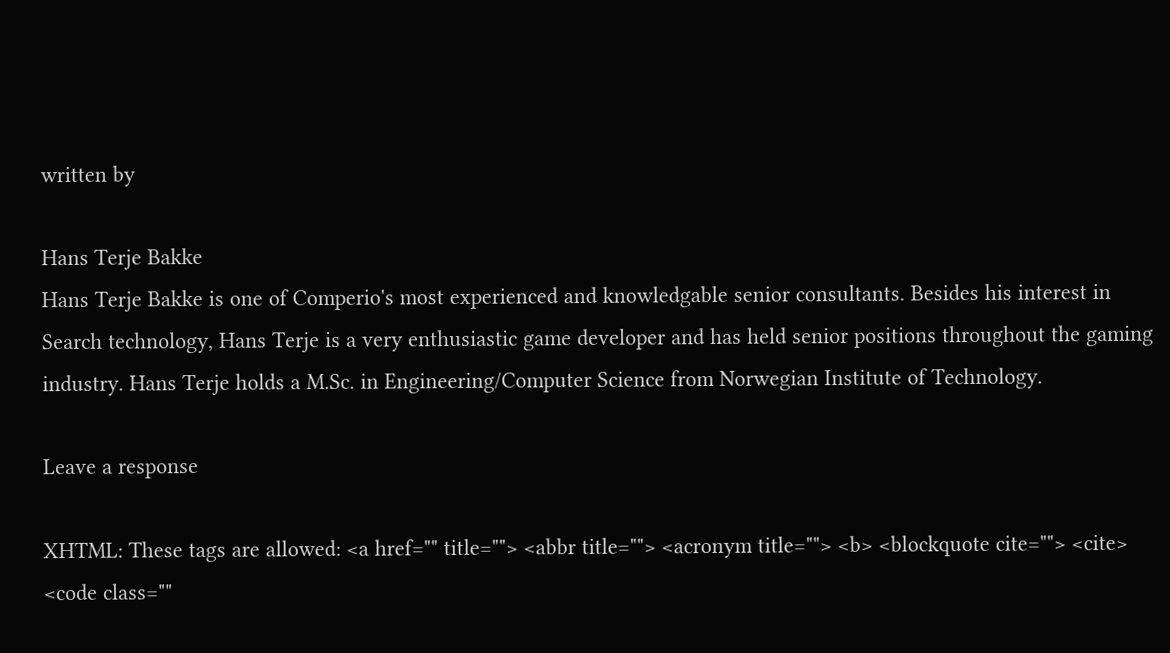written by

Hans Terje Bakke
Hans Terje Bakke is one of Comperio's most experienced and knowledgable senior consultants. Besides his interest in Search technology, Hans Terje is a very enthusiastic game developer and has held senior positions throughout the gaming industry. Hans Terje holds a M.Sc. in Engineering/Computer Science from Norwegian Institute of Technology.

Leave a response

XHTML: These tags are allowed: <a href="" title=""> <abbr title=""> <acronym title=""> <b> <blockquote cite=""> <cite> <code class=""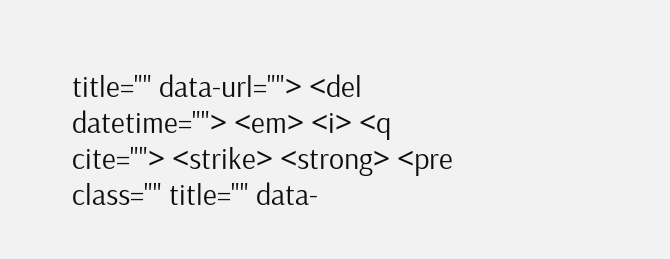title="" data-url=""> <del datetime=""> <em> <i> <q cite=""> <strike> <strong> <pre class="" title="" data-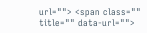url=""> <span class="" title="" data-url="">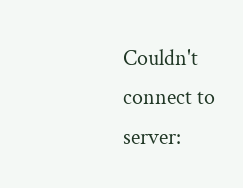Couldn't connect to server: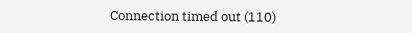Connection timed out (110)